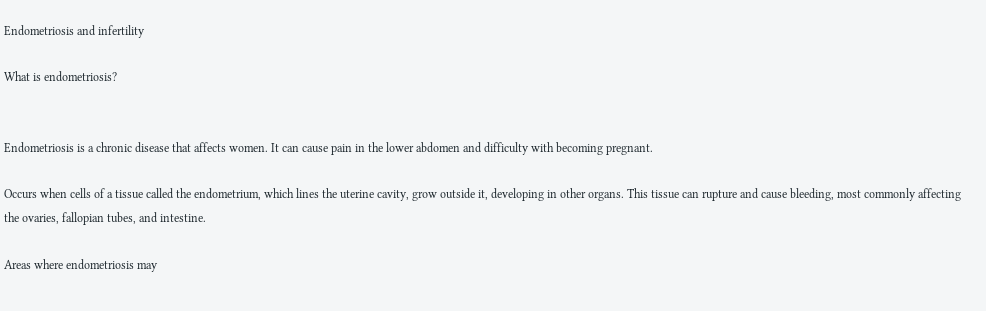Endometriosis and infertility

What is endometriosis?


Endometriosis is a chronic disease that affects women. It can cause pain in the lower abdomen and difficulty with becoming pregnant.

Occurs when cells of a tissue called the endometrium, which lines the uterine cavity, grow outside it, developing in other organs. This tissue can rupture and cause bleeding, most commonly affecting the ovaries, fallopian tubes, and intestine.

Areas where endometriosis may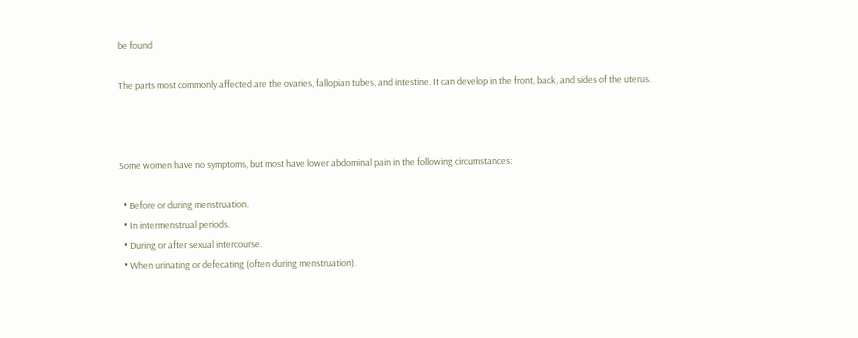be found

The parts most commonly affected are the ovaries, fallopian tubes, and intestine. It can develop in the front, back, and sides of the uterus.



Some women have no symptoms, but most have lower abdominal pain in the following circumstances:

  • Before or during menstruation.
  • In intermenstrual periods.
  • During or after sexual intercourse.
  • When urinating or defecating (often during menstruation).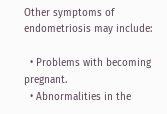Other symptoms of endometriosis may include:

  • Problems with becoming pregnant.
  • Abnormalities in the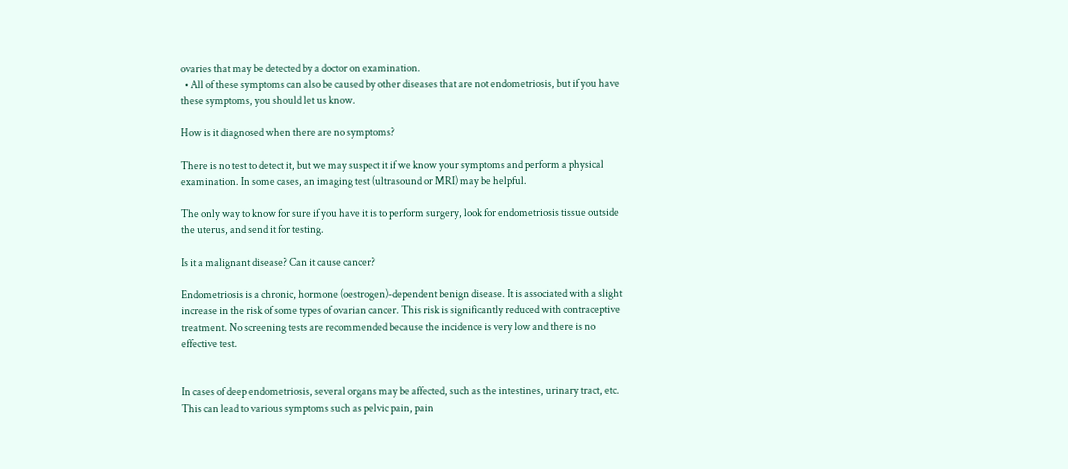ovaries that may be detected by a doctor on examination.
  • All of these symptoms can also be caused by other diseases that are not endometriosis, but if you have these symptoms, you should let us know.

How is it diagnosed when there are no symptoms?

There is no test to detect it, but we may suspect it if we know your symptoms and perform a physical examination. In some cases, an imaging test (ultrasound or MRI) may be helpful.

The only way to know for sure if you have it is to perform surgery, look for endometriosis tissue outside the uterus, and send it for testing.

Is it a malignant disease? Can it cause cancer?

Endometriosis is a chronic, hormone (oestrogen)-dependent benign disease. It is associated with a slight increase in the risk of some types of ovarian cancer. This risk is significantly reduced with contraceptive treatment. No screening tests are recommended because the incidence is very low and there is no effective test.


In cases of deep endometriosis, several organs may be affected, such as the intestines, urinary tract, etc. This can lead to various symptoms such as pelvic pain, pain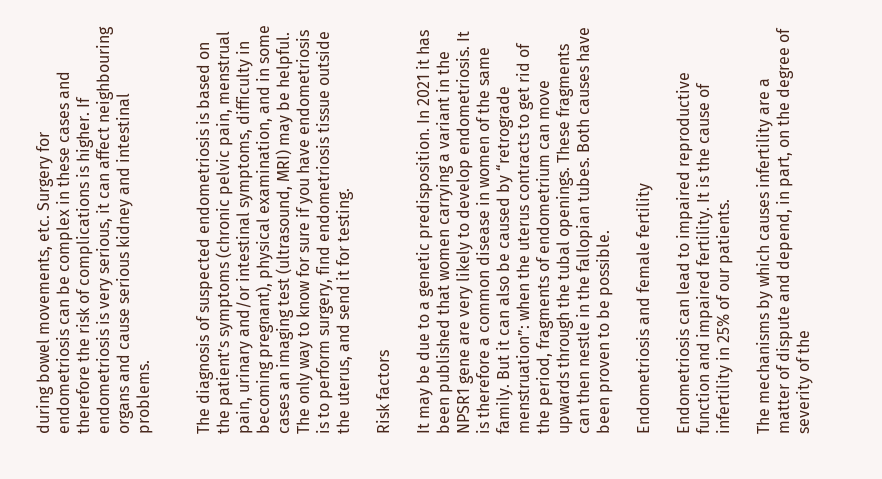during bowel movements, etc. Surgery for endometriosis can be complex in these cases and therefore the risk of complications is higher. If endometriosis is very serious, it can affect neighbouring organs and cause serious kidney and intestinal problems.


The diagnosis of suspected endometriosis is based on the patient’s symptoms (chronic pelvic pain, menstrual pain, urinary and/or intestinal symptoms, difficulty in becoming pregnant), physical examination, and in some cases an imaging test (ultrasound, MRI) may be helpful. The only way to know for sure if you have endometriosis is to perform surgery, find endometriosis tissue outside the uterus, and send it for testing.

Risk factors

It may be due to a genetic predisposition. In 2021 it has been published that women carrying a variant in the NPSR1 gene are very likely to develop endometriosis. It is therefore a common disease in women of the same family. But it can also be caused by “retrograde menstruation”: when the uterus contracts to get rid of the period, fragments of endometrium can move upwards through the tubal openings. These fragments can then nestle in the fallopian tubes. Both causes have been proven to be possible.

Endometriosis and female fertility

Endometriosis can lead to impaired reproductive function and impaired fertility. It is the cause of infertility in 25% of our patients.

The mechanisms by which causes infertility are a matter of dispute and depend, in part, on the degree of severity of the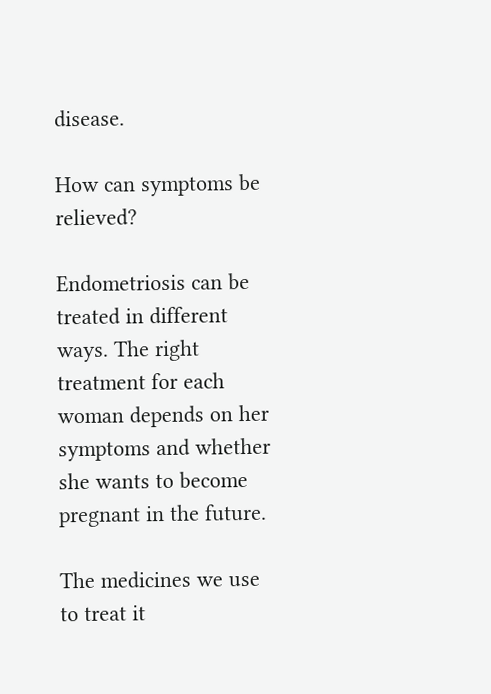disease.

How can symptoms be relieved?

Endometriosis can be treated in different ways. The right treatment for each woman depends on her symptoms and whether she wants to become pregnant in the future.

The medicines we use to treat it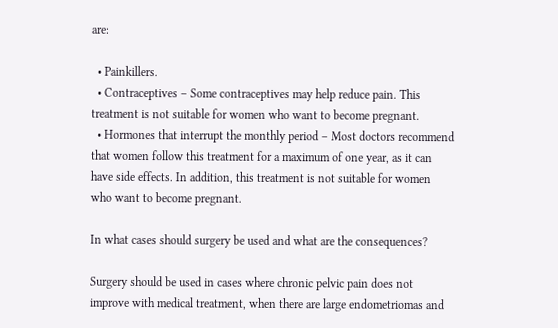are:

  • Painkillers.
  • Contraceptives – Some contraceptives may help reduce pain. This treatment is not suitable for women who want to become pregnant.
  • Hormones that interrupt the monthly period – Most doctors recommend that women follow this treatment for a maximum of one year, as it can have side effects. In addition, this treatment is not suitable for women who want to become pregnant.

In what cases should surgery be used and what are the consequences?

Surgery should be used in cases where chronic pelvic pain does not improve with medical treatment, when there are large endometriomas and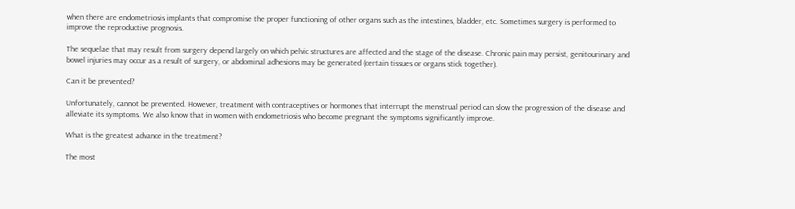when there are endometriosis implants that compromise the proper functioning of other organs such as the intestines, bladder, etc. Sometimes surgery is performed to improve the reproductive prognosis.

The sequelae that may result from surgery depend largely on which pelvic structures are affected and the stage of the disease. Chronic pain may persist, genitourinary and bowel injuries may occur as a result of surgery, or abdominal adhesions may be generated (certain tissues or organs stick together).

Can it be prevented?

Unfortunately, cannot be prevented. However, treatment with contraceptives or hormones that interrupt the menstrual period can slow the progression of the disease and alleviate its symptoms. We also know that in women with endometriosis who become pregnant the symptoms significantly improve.

What is the greatest advance in the treatment?

The most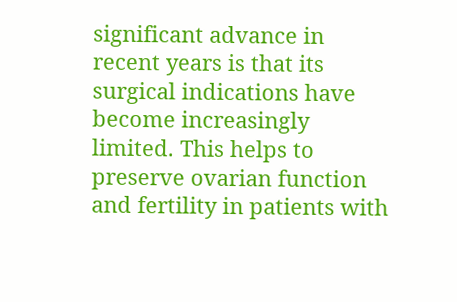significant advance in recent years is that its surgical indications have become increasingly limited. This helps to preserve ovarian function and fertility in patients with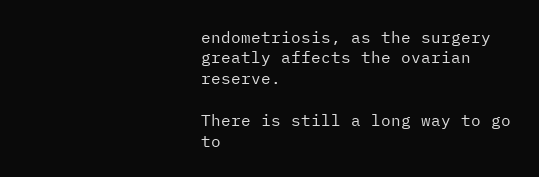endometriosis, as the surgery greatly affects the ovarian reserve.

There is still a long way to go to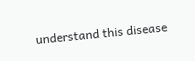understand this disease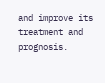and improve its treatment and prognosis.